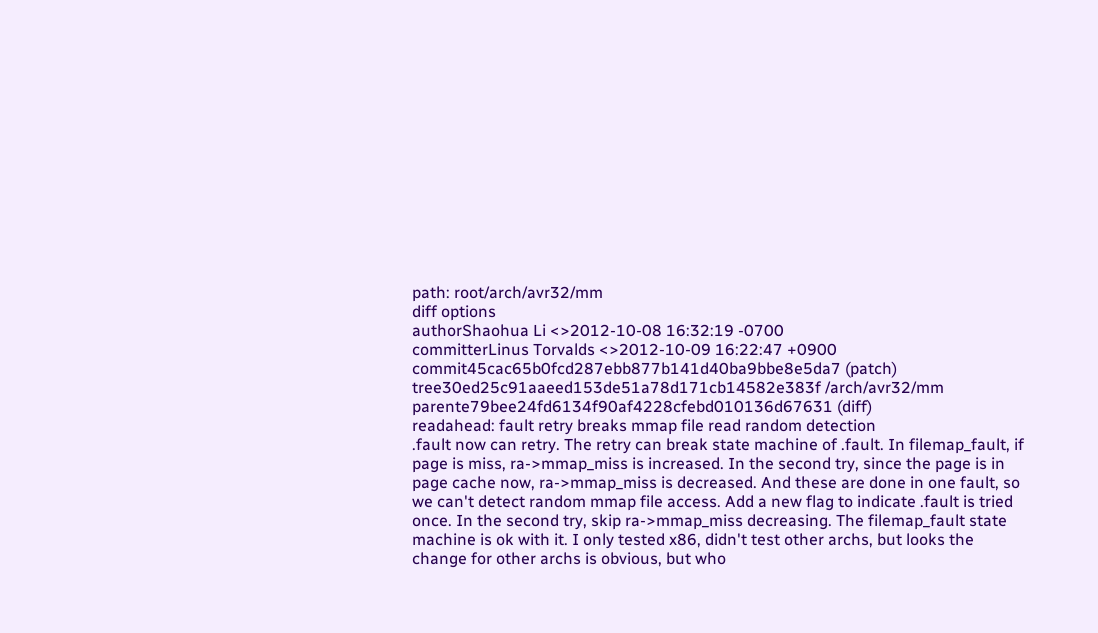path: root/arch/avr32/mm
diff options
authorShaohua Li <>2012-10-08 16:32:19 -0700
committerLinus Torvalds <>2012-10-09 16:22:47 +0900
commit45cac65b0fcd287ebb877b141d40ba9bbe8e5da7 (patch)
tree30ed25c91aaeed153de51a78d171cb14582e383f /arch/avr32/mm
parente79bee24fd6134f90af4228cfebd010136d67631 (diff)
readahead: fault retry breaks mmap file read random detection
.fault now can retry. The retry can break state machine of .fault. In filemap_fault, if page is miss, ra->mmap_miss is increased. In the second try, since the page is in page cache now, ra->mmap_miss is decreased. And these are done in one fault, so we can't detect random mmap file access. Add a new flag to indicate .fault is tried once. In the second try, skip ra->mmap_miss decreasing. The filemap_fault state machine is ok with it. I only tested x86, didn't test other archs, but looks the change for other archs is obvious, but who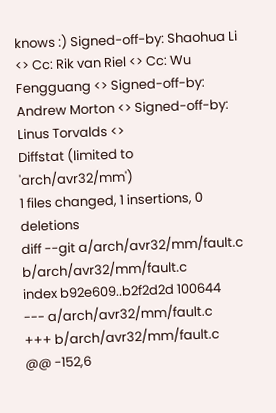knows :) Signed-off-by: Shaohua Li <> Cc: Rik van Riel <> Cc: Wu Fengguang <> Signed-off-by: Andrew Morton <> Signed-off-by: Linus Torvalds <>
Diffstat (limited to 'arch/avr32/mm')
1 files changed, 1 insertions, 0 deletions
diff --git a/arch/avr32/mm/fault.c b/arch/avr32/mm/fault.c
index b92e609..b2f2d2d 100644
--- a/arch/avr32/mm/fault.c
+++ b/arch/avr32/mm/fault.c
@@ -152,6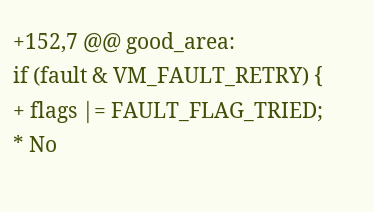+152,7 @@ good_area:
if (fault & VM_FAULT_RETRY) {
+ flags |= FAULT_FLAG_TRIED;
* No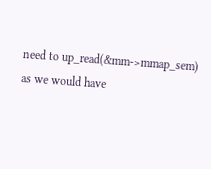need to up_read(&mm->mmap_sem) as we would have